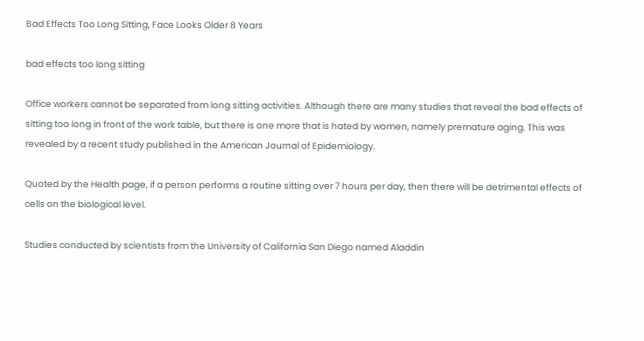Bad Effects Too Long Sitting, Face Looks Older 8 Years

bad effects too long sitting

Office workers cannot be separated from long sitting activities. Although there are many studies that reveal the bad effects of sitting too long in front of the work table, but there is one more that is hated by women, namely premature aging. This was revealed by a recent study published in the American Journal of Epidemiology.

Quoted by the Health page, if a person performs a routine sitting over 7 hours per day, then there will be detrimental effects of cells on the biological level.

Studies conducted by scientists from the University of California San Diego named Aladdin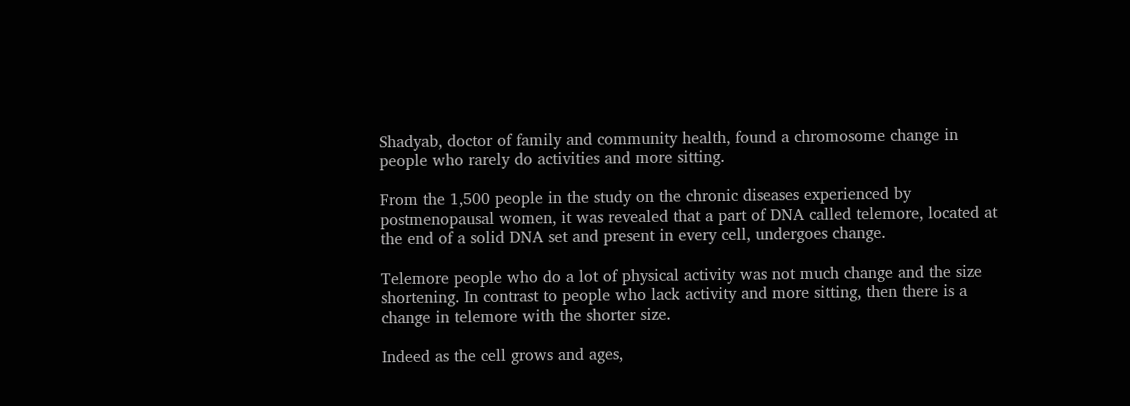Shadyab, doctor of family and community health, found a chromosome change in people who rarely do activities and more sitting.

From the 1,500 people in the study on the chronic diseases experienced by postmenopausal women, it was revealed that a part of DNA called telemore, located at the end of a solid DNA set and present in every cell, undergoes change.

Telemore people who do a lot of physical activity was not much change and the size shortening. In contrast to people who lack activity and more sitting, then there is a change in telemore with the shorter size.

Indeed as the cell grows and ages,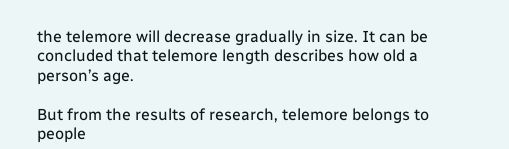the telemore will decrease gradually in size. It can be concluded that telemore length describes how old a person’s age.

But from the results of research, telemore belongs to people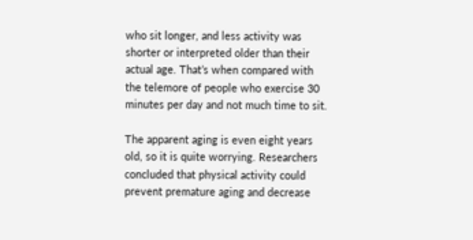who sit longer, and less activity was shorter or interpreted older than their actual age. That’s when compared with the telemore of people who exercise 30 minutes per day and not much time to sit.

The apparent aging is even eight years old, so it is quite worrying. Researchers concluded that physical activity could prevent premature aging and decrease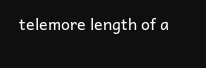telemore length of a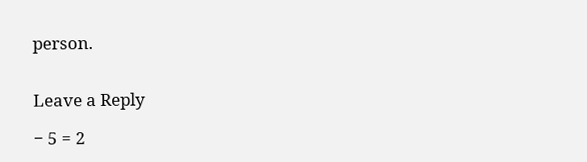person.


Leave a Reply

− 5 = 2